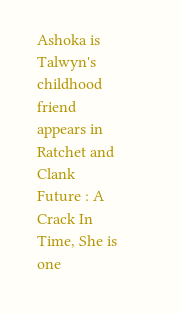Ashoka is Talwyn's childhood friend appears in Ratchet and Clank Future : A Crack In Time, She is one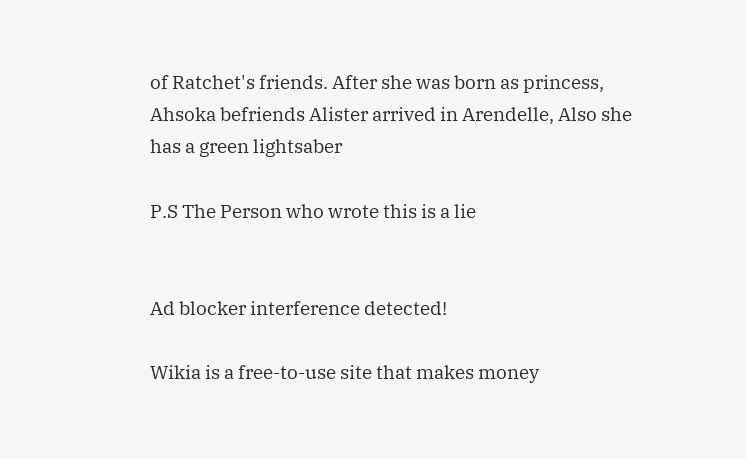of Ratchet's friends. After she was born as princess, Ahsoka befriends Alister arrived in Arendelle, Also she has a green lightsaber

P.S The Person who wrote this is a lie


Ad blocker interference detected!

Wikia is a free-to-use site that makes money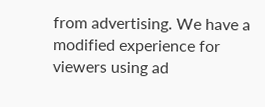from advertising. We have a modified experience for viewers using ad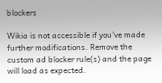blockers

Wikia is not accessible if you’ve made further modifications. Remove the custom ad blocker rule(s) and the page will load as expected.